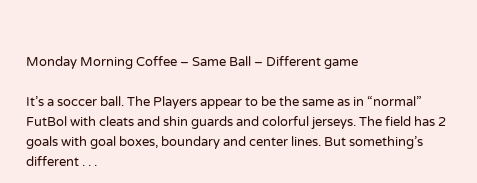Monday Morning Coffee – Same Ball – Different game

It’s a soccer ball. The Players appear to be the same as in “normal” FutBol with cleats and shin guards and colorful jerseys. The field has 2 goals with goal boxes, boundary and center lines. But something’s different . . .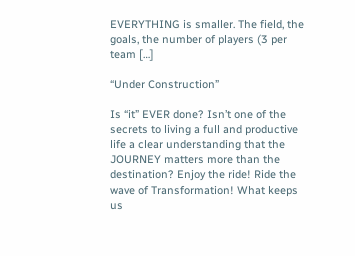EVERYTHING is smaller. The field, the goals, the number of players (3 per team […]

“Under Construction”

Is “it” EVER done? Isn’t one of the secrets to living a full and productive life a clear understanding that the JOURNEY matters more than the destination? Enjoy the ride! Ride the wave of Transformation! What keeps us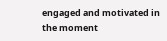engaged and motivated in the moment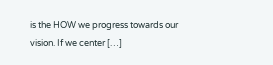is the HOW we progress towards our vision. If we center […]